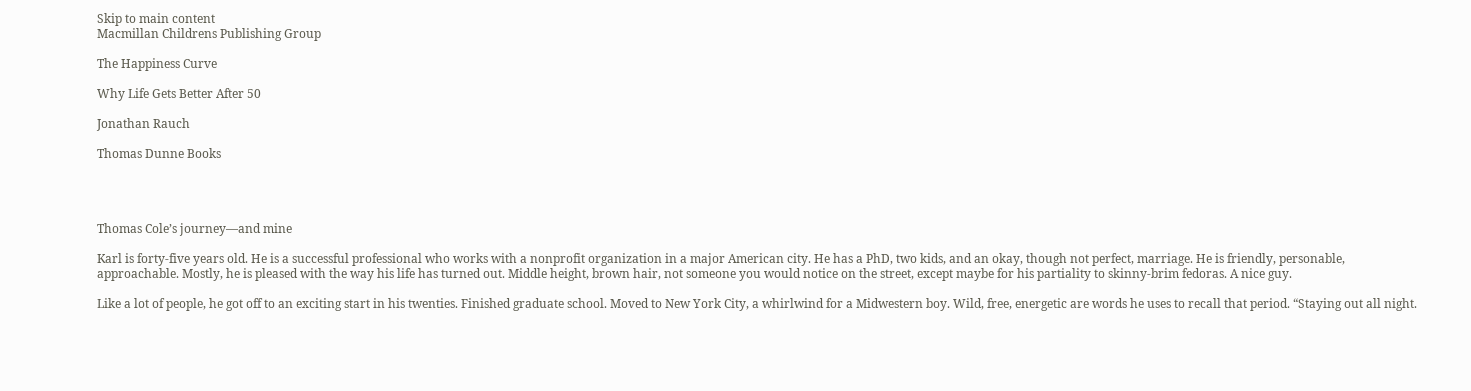Skip to main content
Macmillan Childrens Publishing Group

The Happiness Curve

Why Life Gets Better After 50

Jonathan Rauch

Thomas Dunne Books




Thomas Cole’s journey—and mine

Karl is forty-five years old. He is a successful professional who works with a nonprofit organization in a major American city. He has a PhD, two kids, and an okay, though not perfect, marriage. He is friendly, personable, approachable. Mostly, he is pleased with the way his life has turned out. Middle height, brown hair, not someone you would notice on the street, except maybe for his partiality to skinny-brim fedoras. A nice guy.

Like a lot of people, he got off to an exciting start in his twenties. Finished graduate school. Moved to New York City, a whirlwind for a Midwestern boy. Wild, free, energetic are words he uses to recall that period. “Staying out all night.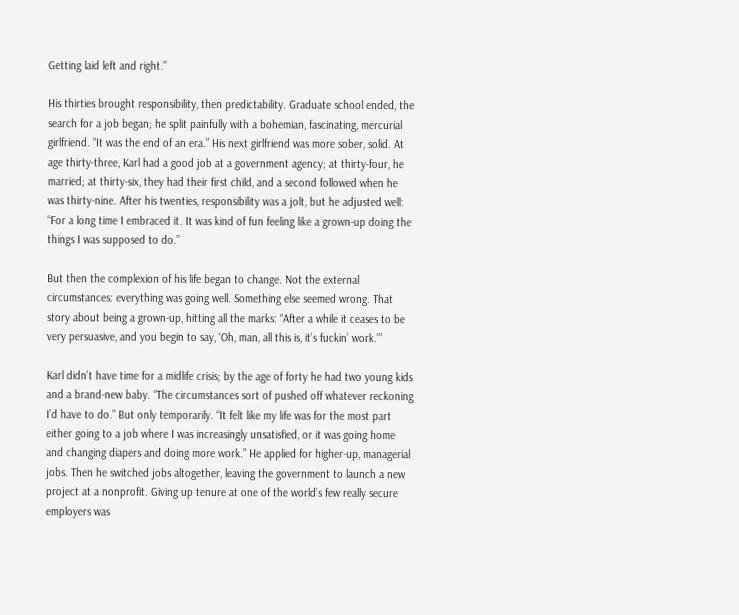Getting laid left and right.”

His thirties brought responsibility, then predictability. Graduate school ended, the search for a job began; he split painfully with a bohemian, fascinating, mercurial girlfriend. “It was the end of an era.” His next girlfriend was more sober, solid. At age thirty-three, Karl had a good job at a government agency; at thirty-four, he married; at thirty-six, they had their first child, and a second followed when he was thirty-nine. After his twenties, responsibility was a jolt, but he adjusted well: “For a long time I embraced it. It was kind of fun feeling like a grown-up doing the things I was supposed to do.”

But then the complexion of his life began to change. Not the external circumstances: everything was going well. Something else seemed wrong. That story about being a grown-up, hitting all the marks: “After a while it ceases to be very persuasive, and you begin to say, ‘Oh, man, all this is, it’s fuckin’ work.’”

Karl didn’t have time for a midlife crisis; by the age of forty he had two young kids and a brand-new baby. “The circumstances sort of pushed off whatever reckoning I’d have to do.” But only temporarily. “It felt like my life was for the most part either going to a job where I was increasingly unsatisfied, or it was going home and changing diapers and doing more work.” He applied for higher-up, managerial jobs. Then he switched jobs altogether, leaving the government to launch a new project at a nonprofit. Giving up tenure at one of the world’s few really secure employers was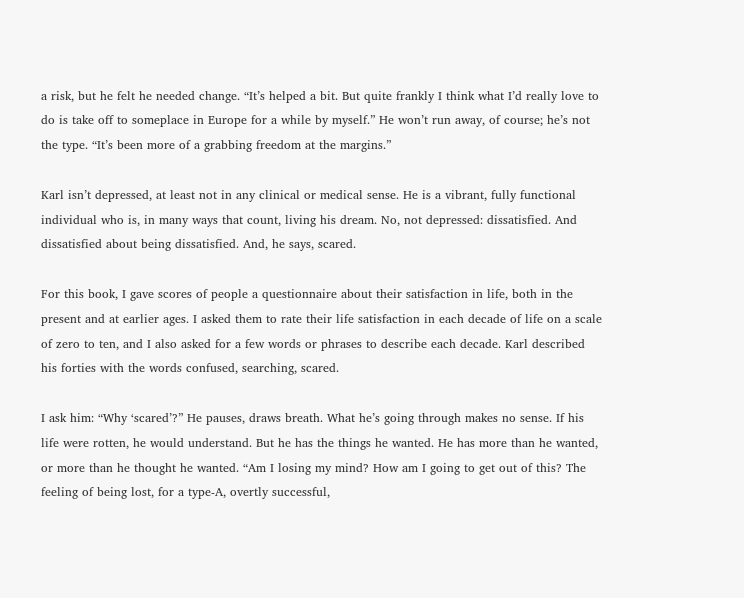a risk, but he felt he needed change. “It’s helped a bit. But quite frankly I think what I’d really love to do is take off to someplace in Europe for a while by myself.” He won’t run away, of course; he’s not the type. “It’s been more of a grabbing freedom at the margins.”

Karl isn’t depressed, at least not in any clinical or medical sense. He is a vibrant, fully functional individual who is, in many ways that count, living his dream. No, not depressed: dissatisfied. And dissatisfied about being dissatisfied. And, he says, scared.

For this book, I gave scores of people a questionnaire about their satisfaction in life, both in the present and at earlier ages. I asked them to rate their life satisfaction in each decade of life on a scale of zero to ten, and I also asked for a few words or phrases to describe each decade. Karl described his forties with the words confused, searching, scared.

I ask him: “Why ‘scared’?” He pauses, draws breath. What he’s going through makes no sense. If his life were rotten, he would understand. But he has the things he wanted. He has more than he wanted, or more than he thought he wanted. “Am I losing my mind? How am I going to get out of this? The feeling of being lost, for a type-A, overtly successful,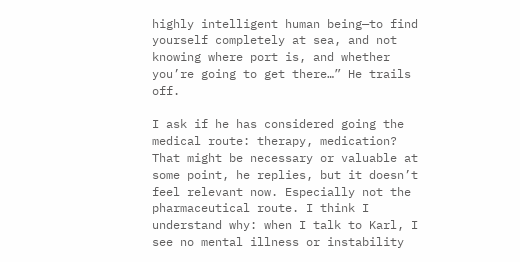highly intelligent human being—to find yourself completely at sea, and not knowing where port is, and whether you’re going to get there…” He trails off.

I ask if he has considered going the medical route: therapy, medication? That might be necessary or valuable at some point, he replies, but it doesn’t feel relevant now. Especially not the pharmaceutical route. I think I understand why: when I talk to Karl, I see no mental illness or instability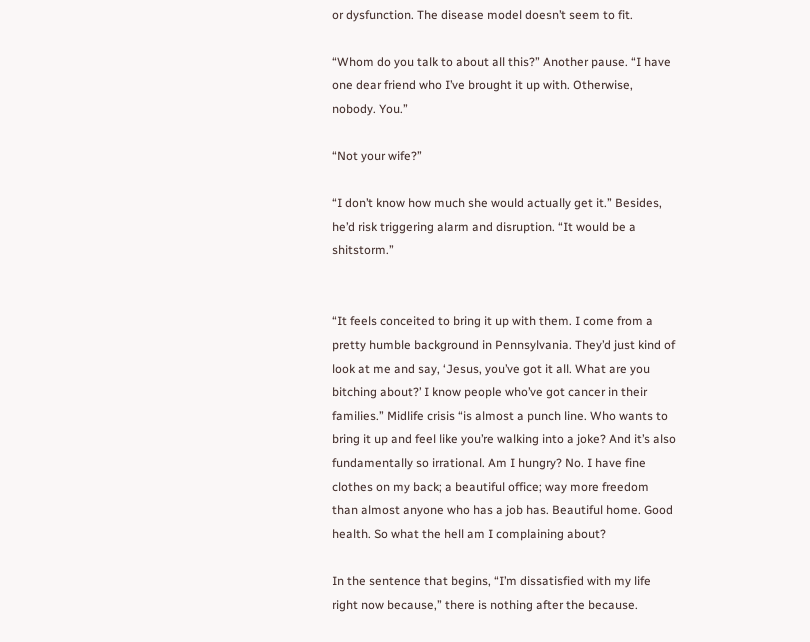or dysfunction. The disease model doesn’t seem to fit.

“Whom do you talk to about all this?” Another pause. “I have one dear friend who I’ve brought it up with. Otherwise, nobody. You.”

“Not your wife?”

“I don’t know how much she would actually get it.” Besides, he’d risk triggering alarm and disruption. “It would be a shitstorm.”


“It feels conceited to bring it up with them. I come from a pretty humble background in Pennsylvania. They’d just kind of look at me and say, ‘Jesus, you’ve got it all. What are you bitching about?’ I know people who’ve got cancer in their families.” Midlife crisis “is almost a punch line. Who wants to bring it up and feel like you’re walking into a joke? And it’s also fundamentally so irrational. Am I hungry? No. I have fine clothes on my back; a beautiful office; way more freedom than almost anyone who has a job has. Beautiful home. Good health. So what the hell am I complaining about?

In the sentence that begins, “I’m dissatisfied with my life right now because,” there is nothing after the because.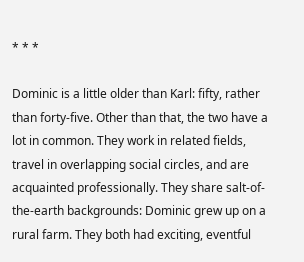* * *

Dominic is a little older than Karl: fifty, rather than forty-five. Other than that, the two have a lot in common. They work in related fields, travel in overlapping social circles, and are acquainted professionally. They share salt-of-the-earth backgrounds: Dominic grew up on a rural farm. They both had exciting, eventful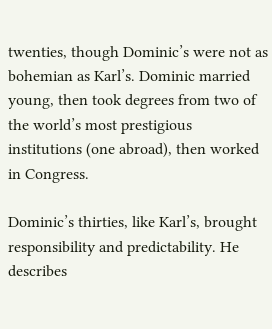twenties, though Dominic’s were not as bohemian as Karl’s. Dominic married young, then took degrees from two of the world’s most prestigious institutions (one abroad), then worked in Congress.

Dominic’s thirties, like Karl’s, brought responsibility and predictability. He describes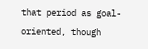that period as goal-oriented, though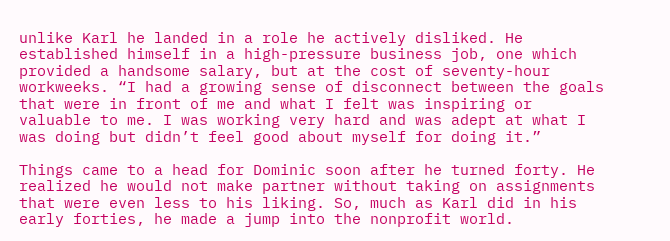unlike Karl he landed in a role he actively disliked. He established himself in a high-pressure business job, one which provided a handsome salary, but at the cost of seventy-hour workweeks. “I had a growing sense of disconnect between the goals that were in front of me and what I felt was inspiring or valuable to me. I was working very hard and was adept at what I was doing but didn’t feel good about myself for doing it.”

Things came to a head for Dominic soon after he turned forty. He realized he would not make partner without taking on assignments that were even less to his liking. So, much as Karl did in his early forties, he made a jump into the nonprofit world.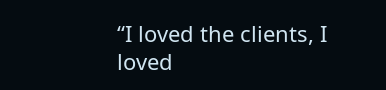“I loved the clients, I loved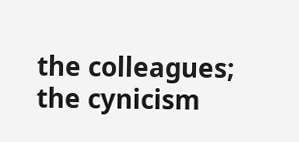the colleagues; the cynicism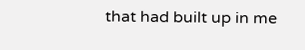that had built up in me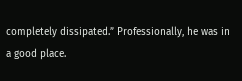completely dissipated.” Professionally, he was in a good place.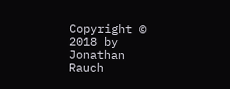Copyright © 2018 by Jonathan Rauch